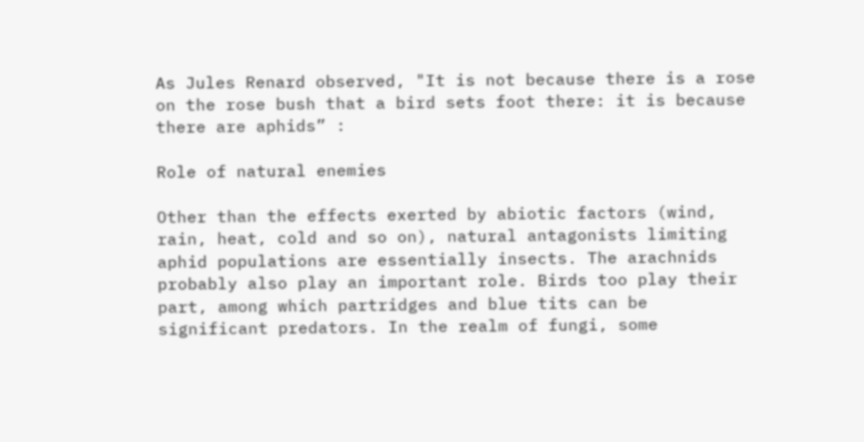As Jules Renard observed, "It is not because there is a rose on the rose bush that a bird sets foot there: it is because there are aphids” :

Role of natural enemies

Other than the effects exerted by abiotic factors (wind, rain, heat, cold and so on), natural antagonists limiting aphid populations are essentially insects. The arachnids probably also play an important role. Birds too play their part, among which partridges and blue tits can be significant predators. In the realm of fungi, some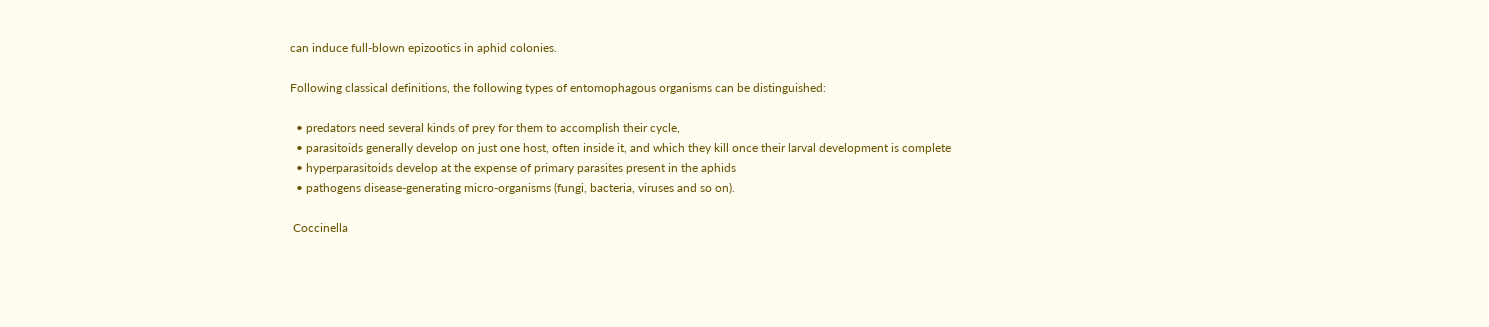can induce full-blown epizootics in aphid colonies.

Following classical definitions, the following types of entomophagous organisms can be distinguished:

  • predators need several kinds of prey for them to accomplish their cycle,
  • parasitoids generally develop on just one host, often inside it, and which they kill once their larval development is complete
  • hyperparasitoids develop at the expense of primary parasites present in the aphids
  • pathogens disease-generating micro-organisms (fungi, bacteria, viruses and so on).

 Coccinella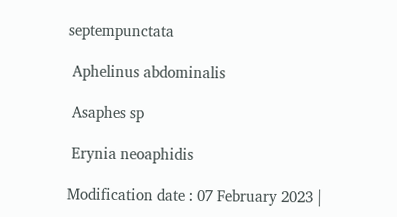septempunctata

 Aphelinus abdominalis

 Asaphes sp

 Erynia neoaphidis

Modification date : 07 February 2023 |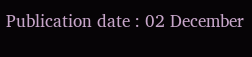Publication date : 02 December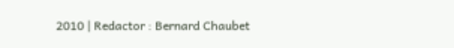2010 | Redactor : Bernard Chaubet